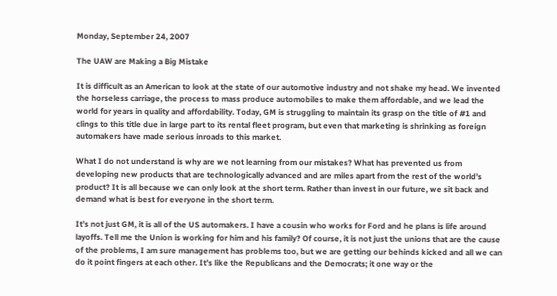Monday, September 24, 2007

The UAW are Making a Big Mistake

It is difficult as an American to look at the state of our automotive industry and not shake my head. We invented the horseless carriage, the process to mass produce automobiles to make them affordable, and we lead the world for years in quality and affordability. Today, GM is struggling to maintain its grasp on the title of #1 and clings to this title due in large part to its rental fleet program, but even that marketing is shrinking as foreign automakers have made serious inroads to this market.

What I do not understand is why are we not learning from our mistakes? What has prevented us from developing new products that are technologically advanced and are miles apart from the rest of the world’s product? It is all because we can only look at the short term. Rather than invest in our future, we sit back and demand what is best for everyone in the short term.

It’s not just GM, it is all of the US automakers. I have a cousin who works for Ford and he plans is life around layoffs. Tell me the Union is working for him and his family? Of course, it is not just the unions that are the cause of the problems, I am sure management has problems too, but we are getting our behinds kicked and all we can do it point fingers at each other. It’s like the Republicans and the Democrats; it one way or the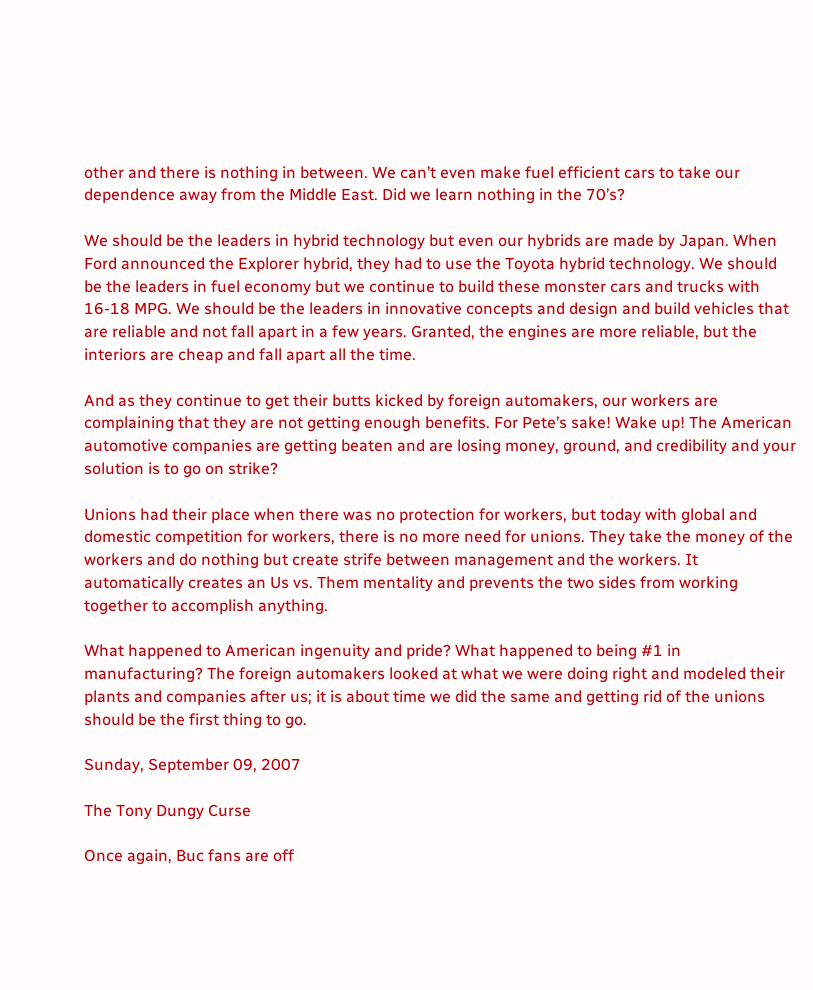other and there is nothing in between. We can’t even make fuel efficient cars to take our dependence away from the Middle East. Did we learn nothing in the 70’s?

We should be the leaders in hybrid technology but even our hybrids are made by Japan. When Ford announced the Explorer hybrid, they had to use the Toyota hybrid technology. We should be the leaders in fuel economy but we continue to build these monster cars and trucks with 16-18 MPG. We should be the leaders in innovative concepts and design and build vehicles that are reliable and not fall apart in a few years. Granted, the engines are more reliable, but the interiors are cheap and fall apart all the time.

And as they continue to get their butts kicked by foreign automakers, our workers are complaining that they are not getting enough benefits. For Pete’s sake! Wake up! The American automotive companies are getting beaten and are losing money, ground, and credibility and your solution is to go on strike?

Unions had their place when there was no protection for workers, but today with global and domestic competition for workers, there is no more need for unions. They take the money of the workers and do nothing but create strife between management and the workers. It automatically creates an Us vs. Them mentality and prevents the two sides from working together to accomplish anything.

What happened to American ingenuity and pride? What happened to being #1 in manufacturing? The foreign automakers looked at what we were doing right and modeled their plants and companies after us; it is about time we did the same and getting rid of the unions should be the first thing to go.

Sunday, September 09, 2007

The Tony Dungy Curse

Once again, Buc fans are off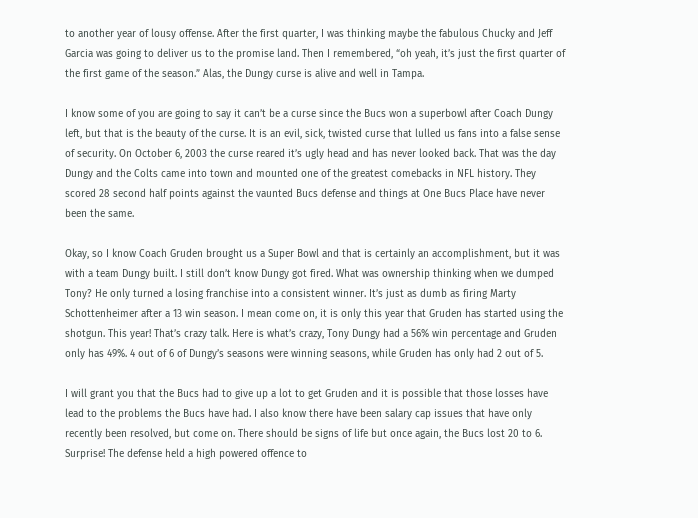to another year of lousy offense. After the first quarter, I was thinking maybe the fabulous Chucky and Jeff Garcia was going to deliver us to the promise land. Then I remembered, “oh yeah, it’s just the first quarter of the first game of the season.” Alas, the Dungy curse is alive and well in Tampa.

I know some of you are going to say it can’t be a curse since the Bucs won a superbowl after Coach Dungy left, but that is the beauty of the curse. It is an evil, sick, twisted curse that lulled us fans into a false sense of security. On October 6, 2003 the curse reared it’s ugly head and has never looked back. That was the day Dungy and the Colts came into town and mounted one of the greatest comebacks in NFL history. They scored 28 second half points against the vaunted Bucs defense and things at One Bucs Place have never been the same.

Okay, so I know Coach Gruden brought us a Super Bowl and that is certainly an accomplishment, but it was with a team Dungy built. I still don’t know Dungy got fired. What was ownership thinking when we dumped Tony? He only turned a losing franchise into a consistent winner. It’s just as dumb as firing Marty Schottenheimer after a 13 win season. I mean come on, it is only this year that Gruden has started using the shotgun. This year! That’s crazy talk. Here is what’s crazy, Tony Dungy had a 56% win percentage and Gruden only has 49%. 4 out of 6 of Dungy’s seasons were winning seasons, while Gruden has only had 2 out of 5.

I will grant you that the Bucs had to give up a lot to get Gruden and it is possible that those losses have lead to the problems the Bucs have had. I also know there have been salary cap issues that have only recently been resolved, but come on. There should be signs of life but once again, the Bucs lost 20 to 6. Surprise! The defense held a high powered offence to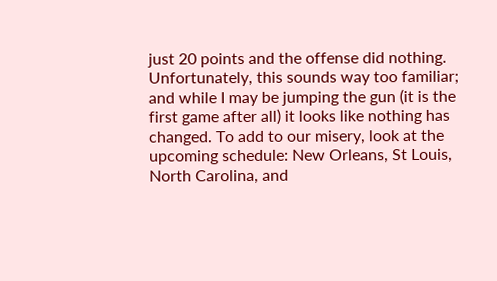just 20 points and the offense did nothing. Unfortunately, this sounds way too familiar; and while I may be jumping the gun (it is the first game after all) it looks like nothing has changed. To add to our misery, look at the upcoming schedule: New Orleans, St Louis, North Carolina, and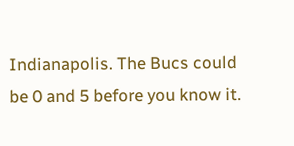Indianapolis. The Bucs could be 0 and 5 before you know it.